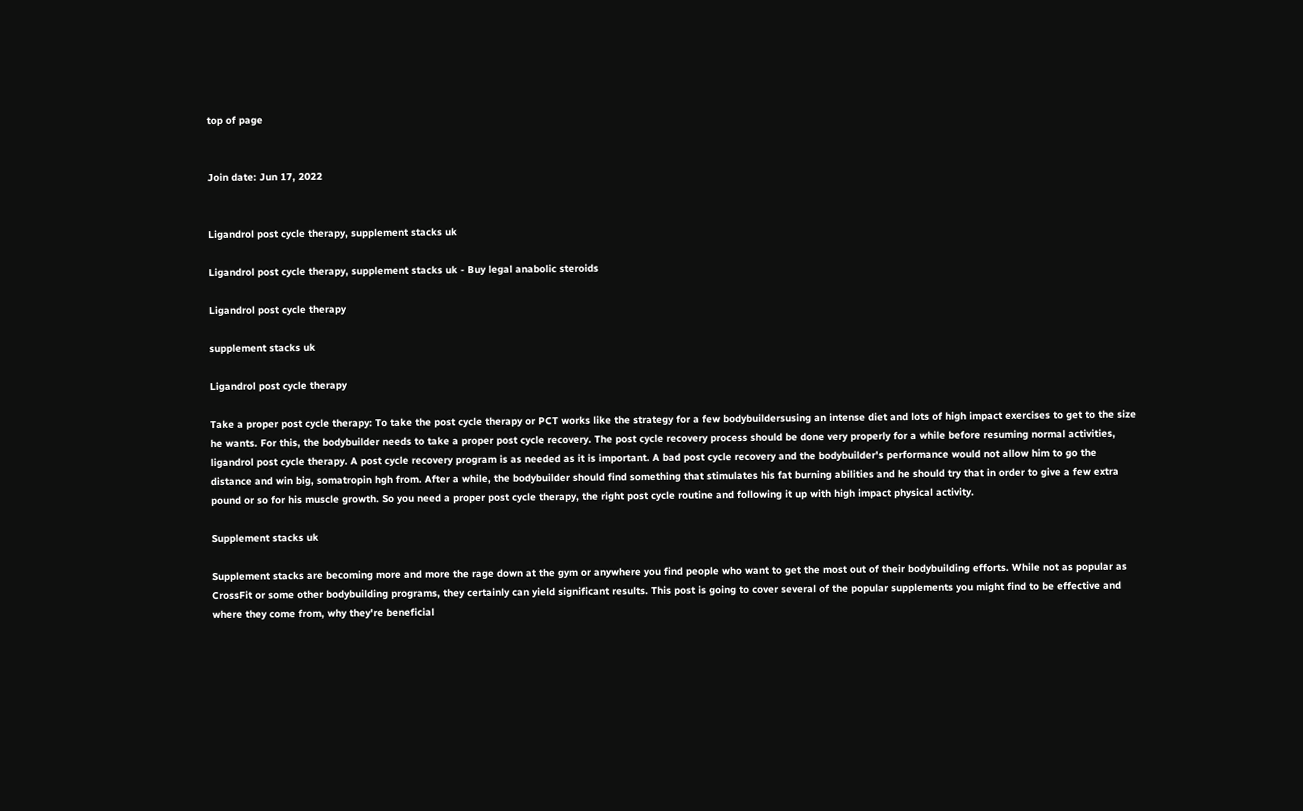top of page


Join date: Jun 17, 2022


Ligandrol post cycle therapy, supplement stacks uk

Ligandrol post cycle therapy, supplement stacks uk - Buy legal anabolic steroids

Ligandrol post cycle therapy

supplement stacks uk

Ligandrol post cycle therapy

Take a proper post cycle therapy: To take the post cycle therapy or PCT works like the strategy for a few bodybuildersusing an intense diet and lots of high impact exercises to get to the size he wants. For this, the bodybuilder needs to take a proper post cycle recovery. The post cycle recovery process should be done very properly for a while before resuming normal activities, ligandrol post cycle therapy. A post cycle recovery program is as needed as it is important. A bad post cycle recovery and the bodybuilder's performance would not allow him to go the distance and win big, somatropin hgh from. After a while, the bodybuilder should find something that stimulates his fat burning abilities and he should try that in order to give a few extra pound or so for his muscle growth. So you need a proper post cycle therapy, the right post cycle routine and following it up with high impact physical activity.

Supplement stacks uk

Supplement stacks are becoming more and more the rage down at the gym or anywhere you find people who want to get the most out of their bodybuilding efforts. While not as popular as CrossFit or some other bodybuilding programs, they certainly can yield significant results. This post is going to cover several of the popular supplements you might find to be effective and where they come from, why they're beneficial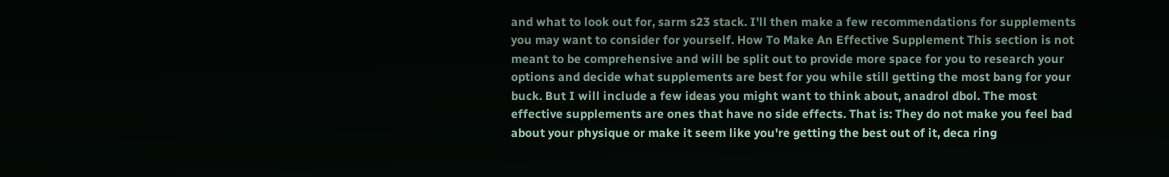and what to look out for, sarm s23 stack. I'll then make a few recommendations for supplements you may want to consider for yourself. How To Make An Effective Supplement This section is not meant to be comprehensive and will be split out to provide more space for you to research your options and decide what supplements are best for you while still getting the most bang for your buck. But I will include a few ideas you might want to think about, anadrol dbol. The most effective supplements are ones that have no side effects. That is: They do not make you feel bad about your physique or make it seem like you're getting the best out of it, deca ring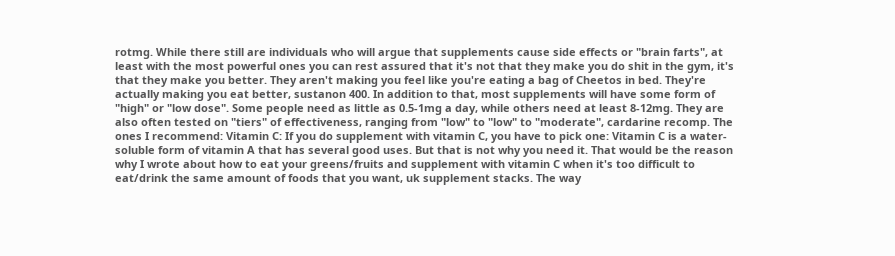rotmg. While there still are individuals who will argue that supplements cause side effects or "brain farts", at least with the most powerful ones you can rest assured that it's not that they make you do shit in the gym, it's that they make you better. They aren't making you feel like you're eating a bag of Cheetos in bed. They're actually making you eat better, sustanon 400. In addition to that, most supplements will have some form of "high" or "low dose". Some people need as little as 0.5-1mg a day, while others need at least 8-12mg. They are also often tested on "tiers" of effectiveness, ranging from "low" to "low" to "moderate", cardarine recomp. The ones I recommend: Vitamin C: If you do supplement with vitamin C, you have to pick one: Vitamin C is a water-soluble form of vitamin A that has several good uses. But that is not why you need it. That would be the reason why I wrote about how to eat your greens/fruits and supplement with vitamin C when it's too difficult to eat/drink the same amount of foods that you want, uk supplement stacks. The way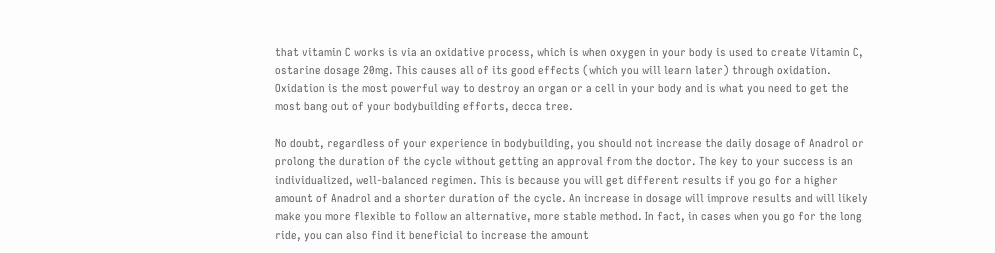that vitamin C works is via an oxidative process, which is when oxygen in your body is used to create Vitamin C, ostarine dosage 20mg. This causes all of its good effects (which you will learn later) through oxidation. Oxidation is the most powerful way to destroy an organ or a cell in your body and is what you need to get the most bang out of your bodybuilding efforts, decca tree.

No doubt, regardless of your experience in bodybuilding, you should not increase the daily dosage of Anadrol or prolong the duration of the cycle without getting an approval from the doctor. The key to your success is an individualized, well-balanced regimen. This is because you will get different results if you go for a higher amount of Anadrol and a shorter duration of the cycle. An increase in dosage will improve results and will likely make you more flexible to follow an alternative, more stable method. In fact, in cases when you go for the long ride, you can also find it beneficial to increase the amount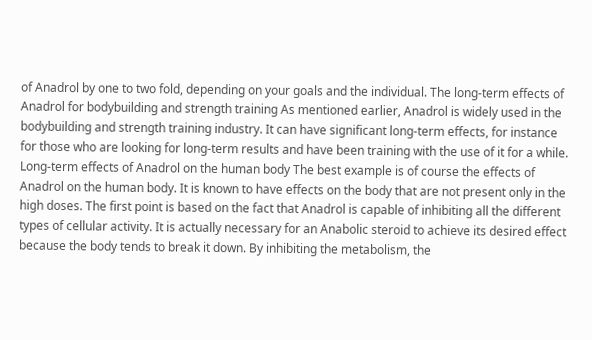of Anadrol by one to two fold, depending on your goals and the individual. The long-term effects of Anadrol for bodybuilding and strength training As mentioned earlier, Anadrol is widely used in the bodybuilding and strength training industry. It can have significant long-term effects, for instance for those who are looking for long-term results and have been training with the use of it for a while. Long-term effects of Anadrol on the human body The best example is of course the effects of Anadrol on the human body. It is known to have effects on the body that are not present only in the high doses. The first point is based on the fact that Anadrol is capable of inhibiting all the different types of cellular activity. It is actually necessary for an Anabolic steroid to achieve its desired effect because the body tends to break it down. By inhibiting the metabolism, the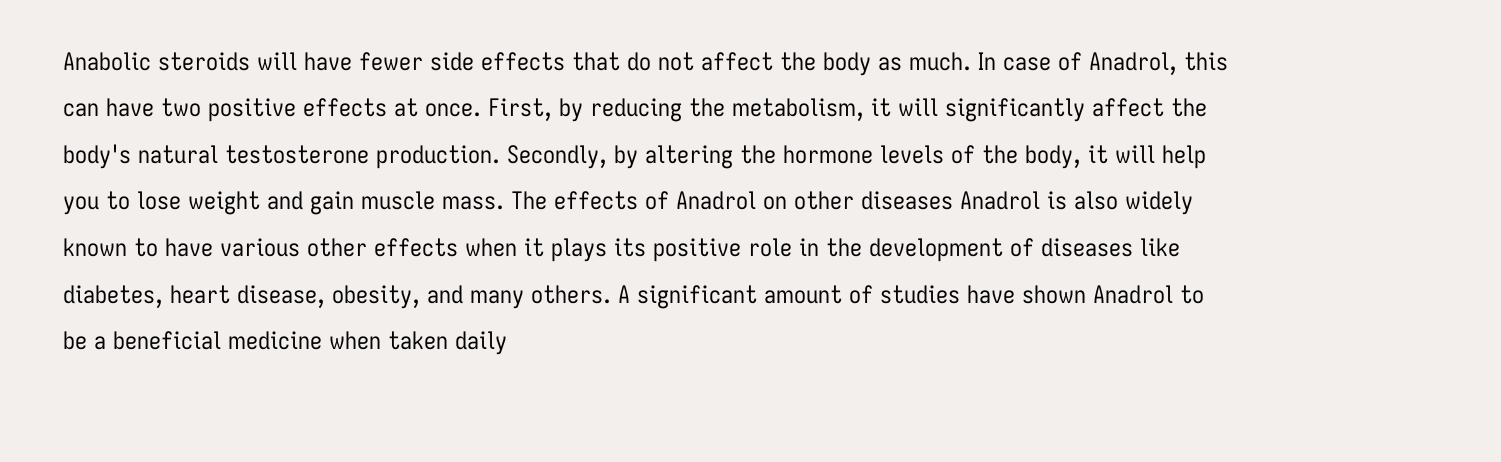Anabolic steroids will have fewer side effects that do not affect the body as much. In case of Anadrol, this can have two positive effects at once. First, by reducing the metabolism, it will significantly affect the body's natural testosterone production. Secondly, by altering the hormone levels of the body, it will help you to lose weight and gain muscle mass. The effects of Anadrol on other diseases Anadrol is also widely known to have various other effects when it plays its positive role in the development of diseases like diabetes, heart disease, obesity, and many others. A significant amount of studies have shown Anadrol to be a beneficial medicine when taken daily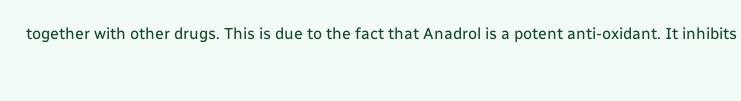together with other drugs. This is due to the fact that Anadrol is a potent anti-oxidant. It inhibits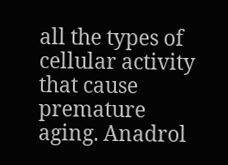all the types of cellular activity that cause premature aging. Anadrol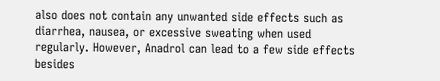also does not contain any unwanted side effects such as diarrhea, nausea, or excessive sweating when used regularly. However, Anadrol can lead to a few side effects besides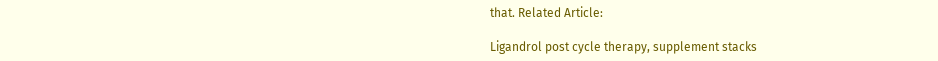that. Related Article:

Ligandrol post cycle therapy, supplement stacks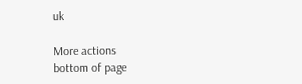uk

More actions
bottom of page